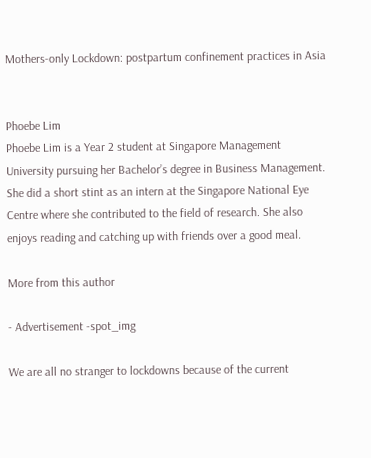Mothers-only Lockdown: postpartum confinement practices in Asia


Phoebe Lim
Phoebe Lim is a Year 2 student at Singapore Management University pursuing her Bachelor’s degree in Business Management. She did a short stint as an intern at the Singapore National Eye Centre where she contributed to the field of research. She also enjoys reading and catching up with friends over a good meal.

More from this author

- Advertisement -spot_img

We are all no stranger to lockdowns because of the current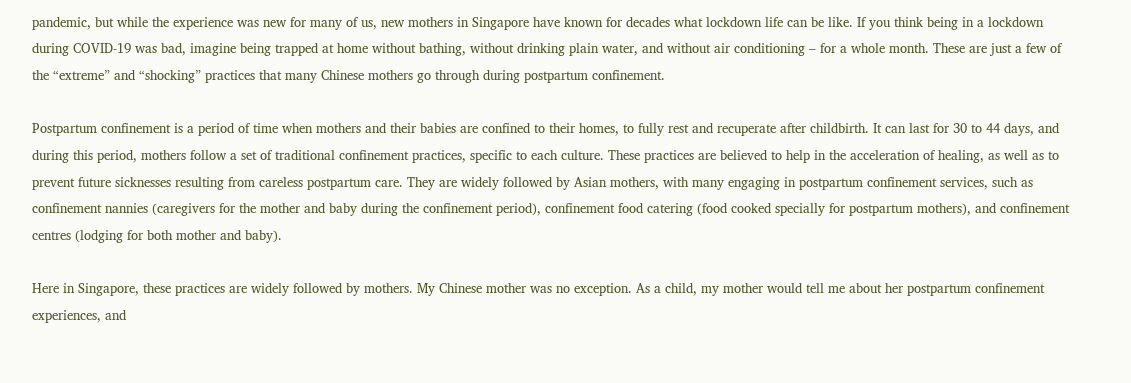pandemic, but while the experience was new for many of us, new mothers in Singapore have known for decades what lockdown life can be like. If you think being in a lockdown during COVID-19 was bad, imagine being trapped at home without bathing, without drinking plain water, and without air conditioning – for a whole month. These are just a few of the “extreme” and “shocking” practices that many Chinese mothers go through during postpartum confinement.

Postpartum confinement is a period of time when mothers and their babies are confined to their homes, to fully rest and recuperate after childbirth. It can last for 30 to 44 days, and during this period, mothers follow a set of traditional confinement practices, specific to each culture. These practices are believed to help in the acceleration of healing, as well as to prevent future sicknesses resulting from careless postpartum care. They are widely followed by Asian mothers, with many engaging in postpartum confinement services, such as confinement nannies (caregivers for the mother and baby during the confinement period), confinement food catering (food cooked specially for postpartum mothers), and confinement centres (lodging for both mother and baby).

Here in Singapore, these practices are widely followed by mothers. My Chinese mother was no exception. As a child, my mother would tell me about her postpartum confinement experiences, and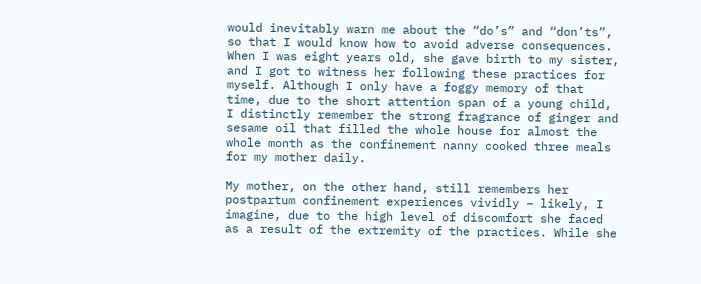would inevitably warn me about the “do’s” and “don’ts”, so that I would know how to avoid adverse consequences. When I was eight years old, she gave birth to my sister, and I got to witness her following these practices for myself. Although I only have a foggy memory of that time, due to the short attention span of a young child, I distinctly remember the strong fragrance of ginger and sesame oil that filled the whole house for almost the whole month as the confinement nanny cooked three meals for my mother daily.

My mother, on the other hand, still remembers her postpartum confinement experiences vividly – likely, I imagine, due to the high level of discomfort she faced as a result of the extremity of the practices. While she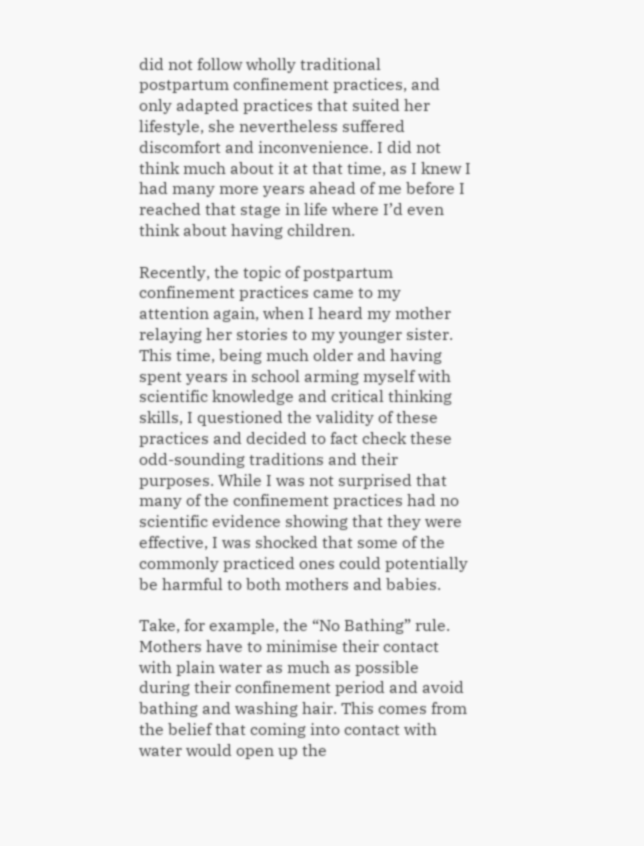did not follow wholly traditional postpartum confinement practices, and only adapted practices that suited her lifestyle, she nevertheless suffered discomfort and inconvenience. I did not think much about it at that time, as I knew I had many more years ahead of me before I reached that stage in life where I’d even think about having children.

Recently, the topic of postpartum confinement practices came to my attention again, when I heard my mother relaying her stories to my younger sister. This time, being much older and having spent years in school arming myself with scientific knowledge and critical thinking skills, I questioned the validity of these practices and decided to fact check these odd-sounding traditions and their purposes. While I was not surprised that many of the confinement practices had no scientific evidence showing that they were effective, I was shocked that some of the commonly practiced ones could potentially be harmful to both mothers and babies.

Take, for example, the “No Bathing” rule. Mothers have to minimise their contact with plain water as much as possible during their confinement period and avoid bathing and washing hair. This comes from the belief that coming into contact with water would open up the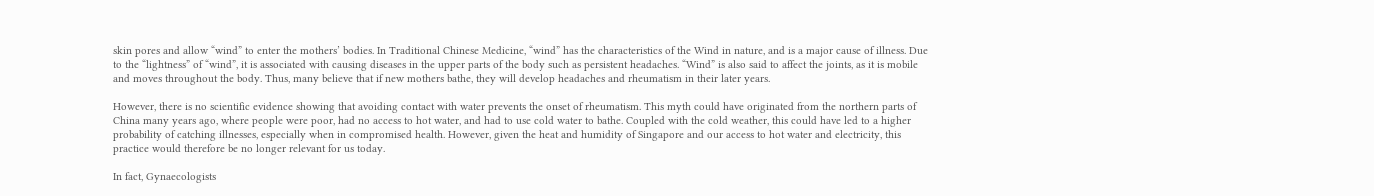skin pores and allow “wind” to enter the mothers’ bodies. In Traditional Chinese Medicine, “wind” has the characteristics of the Wind in nature, and is a major cause of illness. Due to the “lightness” of “wind”, it is associated with causing diseases in the upper parts of the body such as persistent headaches. “Wind” is also said to affect the joints, as it is mobile and moves throughout the body. Thus, many believe that if new mothers bathe, they will develop headaches and rheumatism in their later years.

However, there is no scientific evidence showing that avoiding contact with water prevents the onset of rheumatism. This myth could have originated from the northern parts of China many years ago, where people were poor, had no access to hot water, and had to use cold water to bathe. Coupled with the cold weather, this could have led to a higher probability of catching illnesses, especially when in compromised health. However, given the heat and humidity of Singapore and our access to hot water and electricity, this practice would therefore be no longer relevant for us today.

In fact, Gynaecologists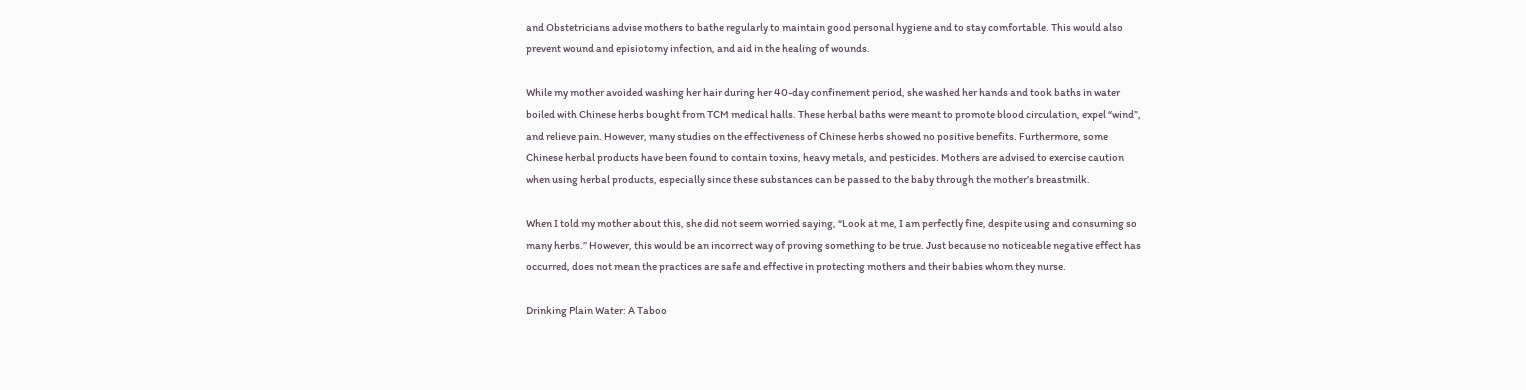and Obstetricians advise mothers to bathe regularly to maintain good personal hygiene and to stay comfortable. This would also prevent wound and episiotomy infection, and aid in the healing of wounds.

While my mother avoided washing her hair during her 40-day confinement period, she washed her hands and took baths in water boiled with Chinese herbs bought from TCM medical halls. These herbal baths were meant to promote blood circulation, expel “wind”, and relieve pain. However, many studies on the effectiveness of Chinese herbs showed no positive benefits. Furthermore, some Chinese herbal products have been found to contain toxins, heavy metals, and pesticides. Mothers are advised to exercise caution when using herbal products, especially since these substances can be passed to the baby through the mother’s breastmilk.

When I told my mother about this, she did not seem worried saying, “Look at me, I am perfectly fine, despite using and consuming so many herbs.” However, this would be an incorrect way of proving something to be true. Just because no noticeable negative effect has occurred, does not mean the practices are safe and effective in protecting mothers and their babies whom they nurse.

Drinking Plain Water: A Taboo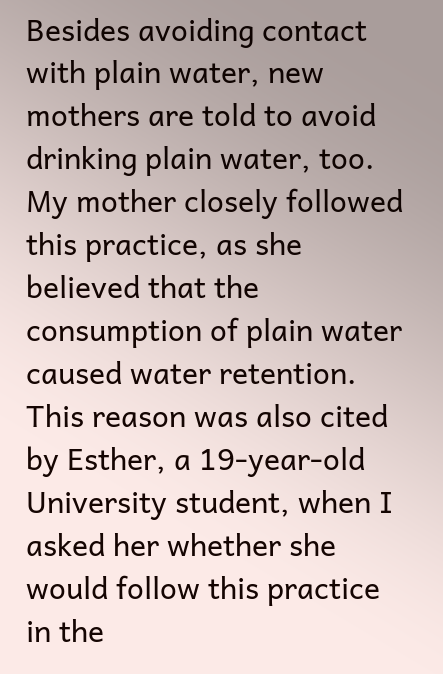Besides avoiding contact with plain water, new mothers are told to avoid drinking plain water, too. My mother closely followed this practice, as she believed that the consumption of plain water caused water retention. This reason was also cited by Esther, a 19-year-old University student, when I asked her whether she would follow this practice in the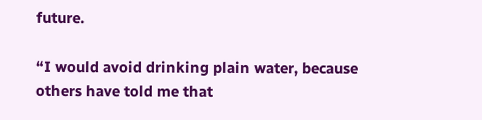future.

“I would avoid drinking plain water, because others have told me that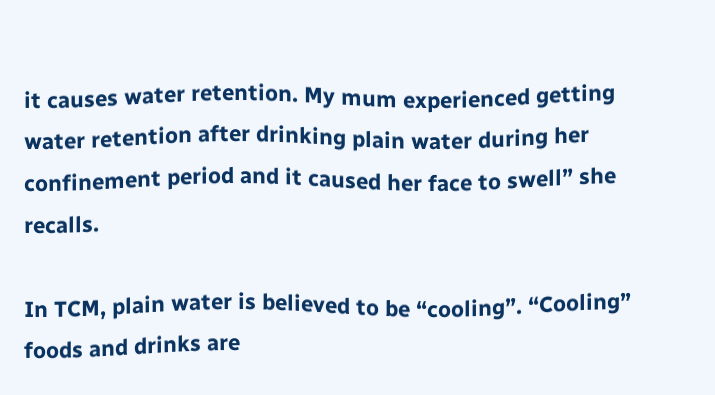it causes water retention. My mum experienced getting water retention after drinking plain water during her confinement period and it caused her face to swell” she recalls.

In TCM, plain water is believed to be “cooling”. “Cooling” foods and drinks are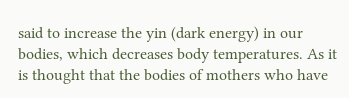said to increase the yin (dark energy) in our bodies, which decreases body temperatures. As it is thought that the bodies of mothers who have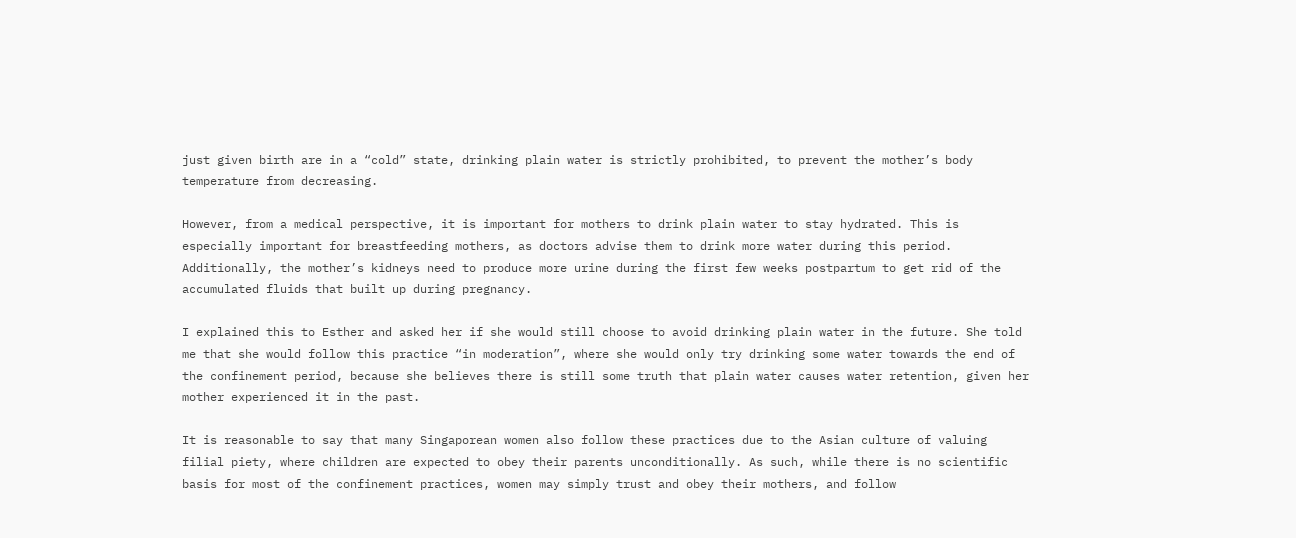just given birth are in a “cold” state, drinking plain water is strictly prohibited, to prevent the mother’s body temperature from decreasing.

However, from a medical perspective, it is important for mothers to drink plain water to stay hydrated. This is especially important for breastfeeding mothers, as doctors advise them to drink more water during this period. Additionally, the mother’s kidneys need to produce more urine during the first few weeks postpartum to get rid of the accumulated fluids that built up during pregnancy.

I explained this to Esther and asked her if she would still choose to avoid drinking plain water in the future. She told me that she would follow this practice “in moderation”, where she would only try drinking some water towards the end of the confinement period, because she believes there is still some truth that plain water causes water retention, given her mother experienced it in the past.

It is reasonable to say that many Singaporean women also follow these practices due to the Asian culture of valuing filial piety, where children are expected to obey their parents unconditionally. As such, while there is no scientific basis for most of the confinement practices, women may simply trust and obey their mothers, and follow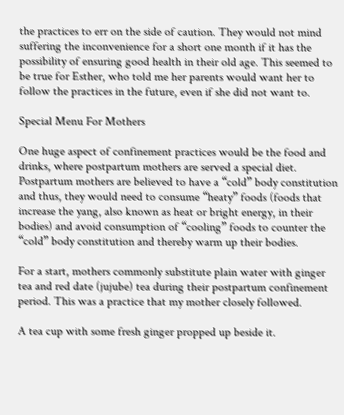the practices to err on the side of caution. They would not mind suffering the inconvenience for a short one month if it has the possibility of ensuring good health in their old age. This seemed to be true for Esther, who told me her parents would want her to follow the practices in the future, even if she did not want to.

Special Menu For Mothers

One huge aspect of confinement practices would be the food and drinks, where postpartum mothers are served a special diet. Postpartum mothers are believed to have a “cold” body constitution and thus, they would need to consume “heaty” foods (foods that increase the yang, also known as heat or bright energy, in their bodies) and avoid consumption of “cooling” foods to counter the “cold” body constitution and thereby warm up their bodies.

For a start, mothers commonly substitute plain water with ginger tea and red date (jujube) tea during their postpartum confinement period. This was a practice that my mother closely followed.

A tea cup with some fresh ginger propped up beside it.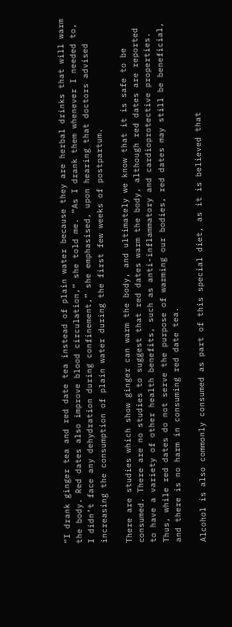“I drank ginger tea and red date tea instead of plain water because they are herbal drinks that will warm the body. Red dates also improve blood circulation,” she told me. “As I drank them whenever I needed to, I didn’t face any dehydration during confinement,” she emphasised, upon hearing that doctors advised increasing the consumption of plain water during the first few weeks of postpartum.

There are studies which show ginger can warm the body, and ultimately we know that it is safe to be consumed. There are no studies to suggest that red dates warm the body, although red dates are reported to have a variety of other health benefits, such as anti-inflammatory and cardioprotective properties. Thus, while red dates do not serve the purpose of warming our bodies, red dates may still be beneficial, and there is no harm in consuming red date tea.

Alcohol is also commonly consumed as part of this special diet, as it is believed that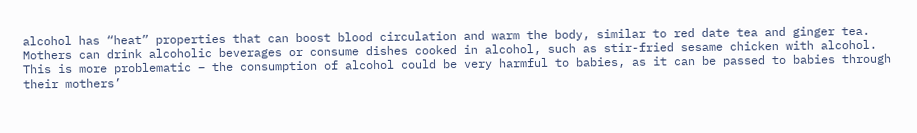alcohol has “heat” properties that can boost blood circulation and warm the body, similar to red date tea and ginger tea. Mothers can drink alcoholic beverages or consume dishes cooked in alcohol, such as stir-fried sesame chicken with alcohol. This is more problematic – the consumption of alcohol could be very harmful to babies, as it can be passed to babies through their mothers’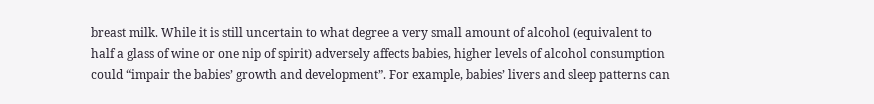breast milk. While it is still uncertain to what degree a very small amount of alcohol (equivalent to half a glass of wine or one nip of spirit) adversely affects babies, higher levels of alcohol consumption could “impair the babies’ growth and development”. For example, babies’ livers and sleep patterns can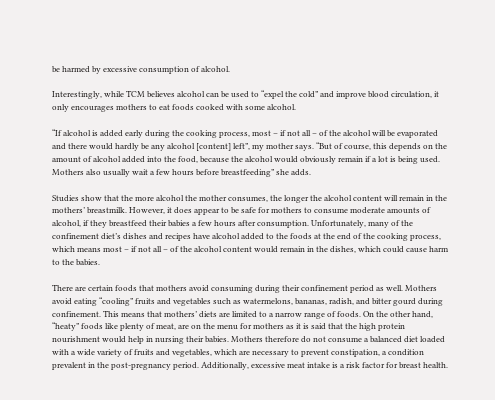be harmed by excessive consumption of alcohol.

Interestingly, while TCM believes alcohol can be used to “expel the cold” and improve blood circulation, it only encourages mothers to eat foods cooked with some alcohol.

“If alcohol is added early during the cooking process, most – if not all – of the alcohol will be evaporated and there would hardly be any alcohol [content] left”, my mother says. “But of course, this depends on the amount of alcohol added into the food, because the alcohol would obviously remain if a lot is being used. Mothers also usually wait a few hours before breastfeeding” she adds.

Studies show that the more alcohol the mother consumes, the longer the alcohol content will remain in the mothers’ breastmilk. However, it does appear to be safe for mothers to consume moderate amounts of alcohol, if they breastfeed their babies a few hours after consumption. Unfortunately, many of the confinement diet’s dishes and recipes have alcohol added to the foods at the end of the cooking process, which means most – if not all – of the alcohol content would remain in the dishes, which could cause harm to the babies.

There are certain foods that mothers avoid consuming during their confinement period as well. Mothers avoid eating “cooling” fruits and vegetables such as watermelons, bananas, radish, and bitter gourd during confinement. This means that mothers’ diets are limited to a narrow range of foods. On the other hand, “heaty” foods like plenty of meat, are on the menu for mothers as it is said that the high protein nourishment would help in nursing their babies. Mothers therefore do not consume a balanced diet loaded with a wide variety of fruits and vegetables, which are necessary to prevent constipation, a condition prevalent in the post-pregnancy period. Additionally, excessive meat intake is a risk factor for breast health.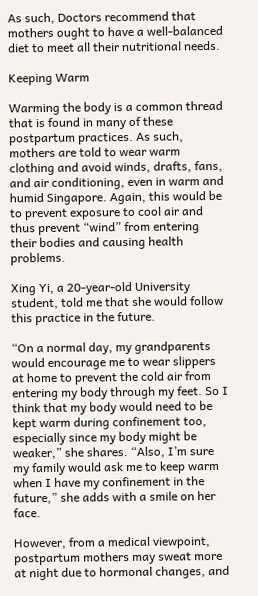As such, Doctors recommend that mothers ought to have a well-balanced diet to meet all their nutritional needs.

Keeping Warm

Warming the body is a common thread that is found in many of these postpartum practices. As such, mothers are told to wear warm clothing and avoid winds, drafts, fans, and air conditioning, even in warm and humid Singapore. Again, this would be to prevent exposure to cool air and thus prevent “wind” from entering their bodies and causing health problems.

Xing Yi, a 20-year-old University student, told me that she would follow this practice in the future.

“On a normal day, my grandparents would encourage me to wear slippers at home to prevent the cold air from entering my body through my feet. So I think that my body would need to be kept warm during confinement too, especially since my body might be weaker,” she shares. “Also, I’m sure my family would ask me to keep warm when I have my confinement in the future,” she adds with a smile on her face.

However, from a medical viewpoint, postpartum mothers may sweat more at night due to hormonal changes, and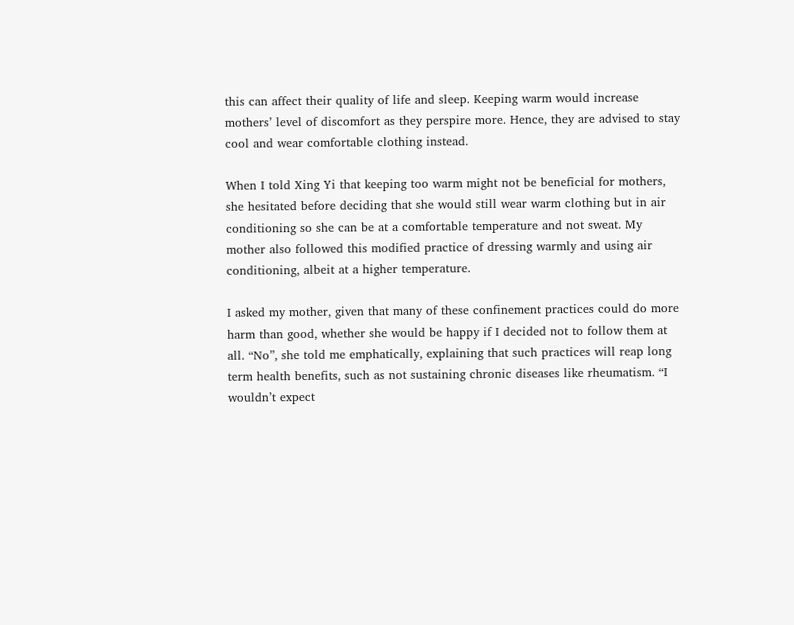this can affect their quality of life and sleep. Keeping warm would increase mothers’ level of discomfort as they perspire more. Hence, they are advised to stay cool and wear comfortable clothing instead.

When I told Xing Yi that keeping too warm might not be beneficial for mothers, she hesitated before deciding that she would still wear warm clothing but in air conditioning so she can be at a comfortable temperature and not sweat. My mother also followed this modified practice of dressing warmly and using air conditioning, albeit at a higher temperature.

I asked my mother, given that many of these confinement practices could do more harm than good, whether she would be happy if I decided not to follow them at all. “No”, she told me emphatically, explaining that such practices will reap long term health benefits, such as not sustaining chronic diseases like rheumatism. “I wouldn’t expect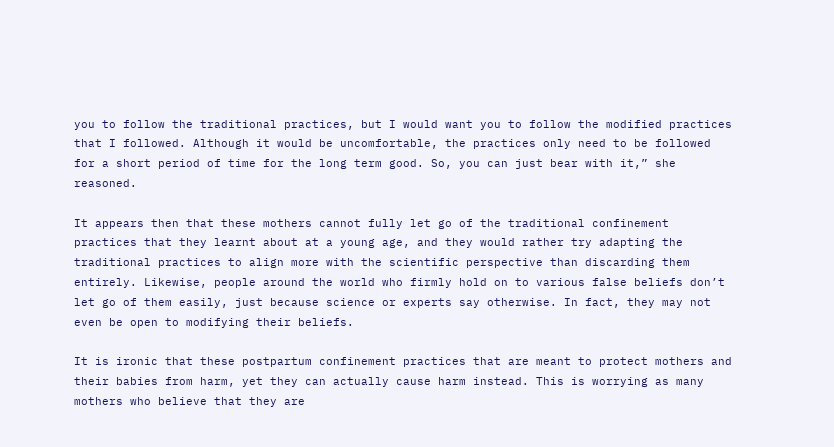you to follow the traditional practices, but I would want you to follow the modified practices that I followed. Although it would be uncomfortable, the practices only need to be followed for a short period of time for the long term good. So, you can just bear with it,” she reasoned.

It appears then that these mothers cannot fully let go of the traditional confinement practices that they learnt about at a young age, and they would rather try adapting the traditional practices to align more with the scientific perspective than discarding them entirely. Likewise, people around the world who firmly hold on to various false beliefs don’t let go of them easily, just because science or experts say otherwise. In fact, they may not even be open to modifying their beliefs.

It is ironic that these postpartum confinement practices that are meant to protect mothers and their babies from harm, yet they can actually cause harm instead. This is worrying as many mothers who believe that they are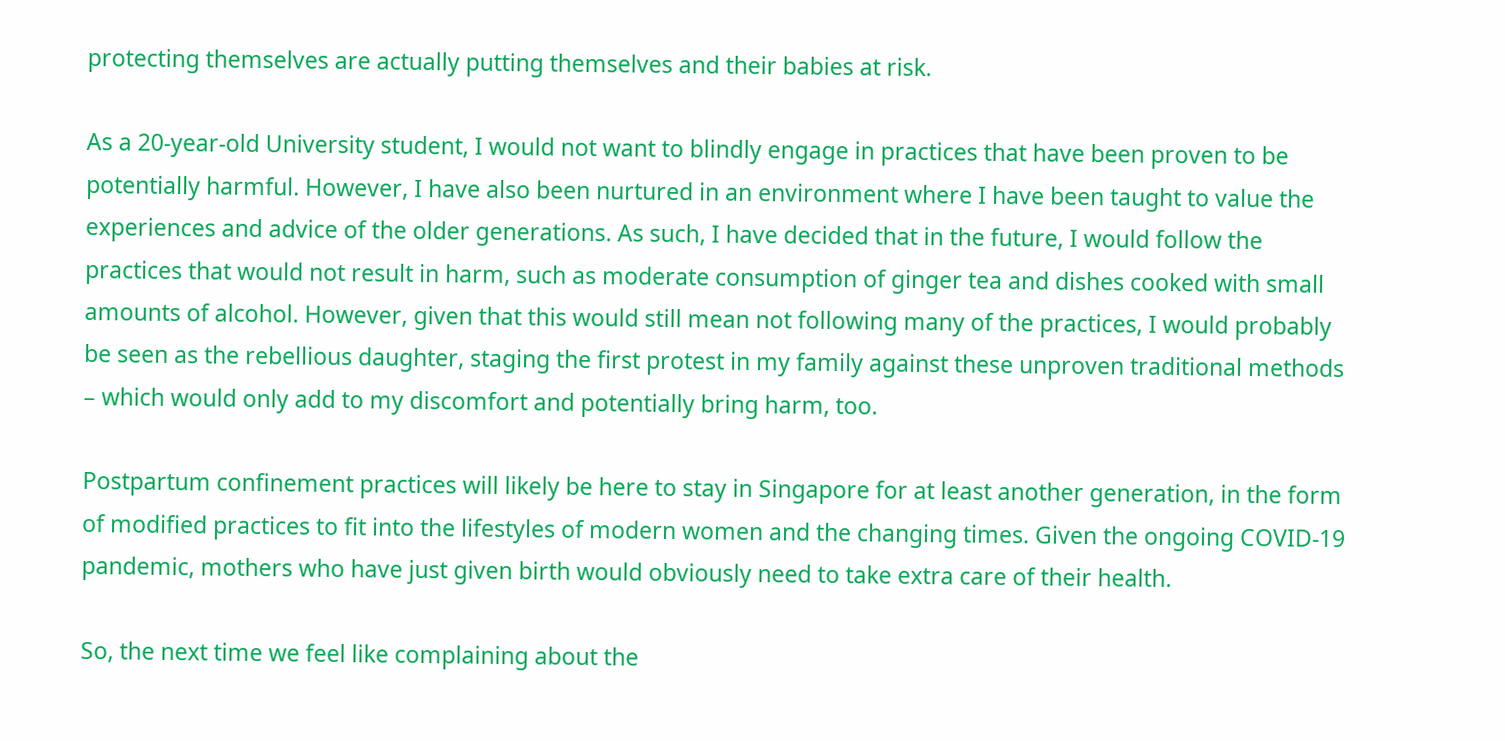protecting themselves are actually putting themselves and their babies at risk.

As a 20-year-old University student, I would not want to blindly engage in practices that have been proven to be potentially harmful. However, I have also been nurtured in an environment where I have been taught to value the experiences and advice of the older generations. As such, I have decided that in the future, I would follow the practices that would not result in harm, such as moderate consumption of ginger tea and dishes cooked with small amounts of alcohol. However, given that this would still mean not following many of the practices, I would probably be seen as the rebellious daughter, staging the first protest in my family against these unproven traditional methods – which would only add to my discomfort and potentially bring harm, too.

Postpartum confinement practices will likely be here to stay in Singapore for at least another generation, in the form of modified practices to fit into the lifestyles of modern women and the changing times. Given the ongoing COVID-19 pandemic, mothers who have just given birth would obviously need to take extra care of their health.

So, the next time we feel like complaining about the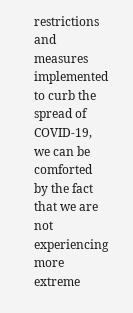restrictions and measures implemented to curb the spread of COVID-19, we can be comforted by the fact that we are not experiencing more extreme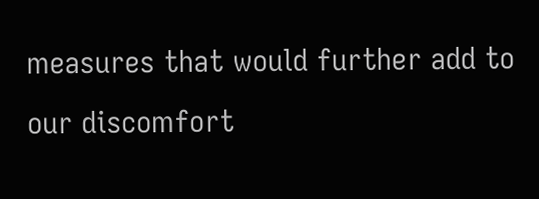measures that would further add to our discomfort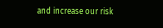and increase our risk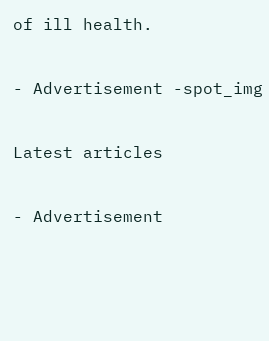of ill health.

- Advertisement -spot_img

Latest articles

- Advertisement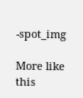-spot_img

More like this